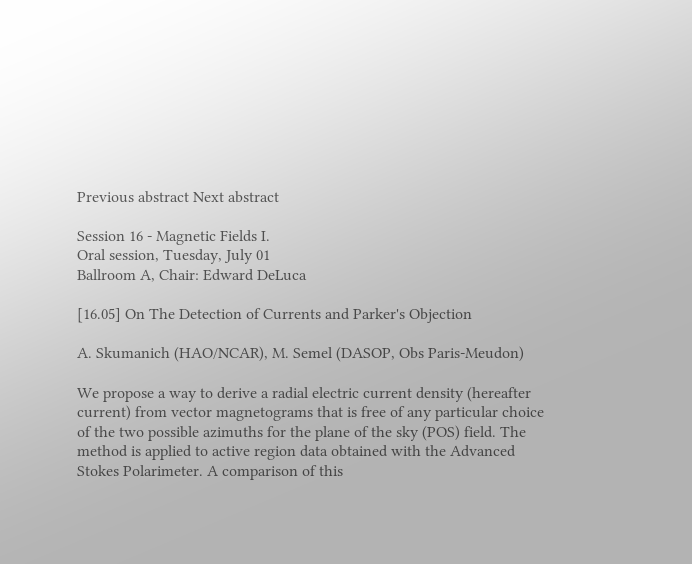Previous abstract Next abstract

Session 16 - Magnetic Fields I.
Oral session, Tuesday, July 01
Ballroom A, Chair: Edward DeLuca

[16.05] On The Detection of Currents and Parker's Objection

A. Skumanich (HAO/NCAR), M. Semel (DASOP, Obs Paris-Meudon)

We propose a way to derive a radial electric current density (hereafter current) from vector magnetograms that is free of any particular choice of the two possible azimuths for the plane of the sky (POS) field. The method is applied to active region data obtained with the Advanced Stokes Polarimeter. A comparison of this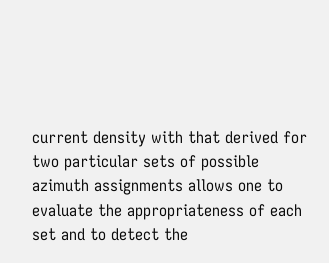current density with that derived for two particular sets of possible azimuth assignments allows one to evaluate the appropriateness of each set and to detect the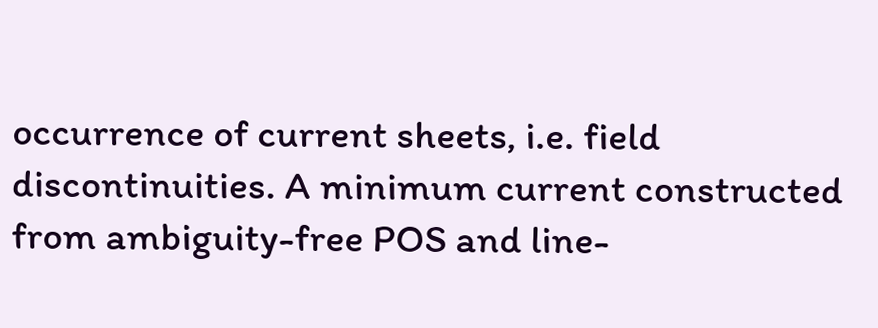occurrence of current sheets, i.e. field discontinuities. A minimum current constructed from ambiguity-free POS and line-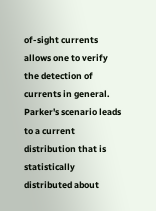of-sight currents allows one to verify the detection of currents in general. Parker's scenario leads to a current distribution that is statistically distributed about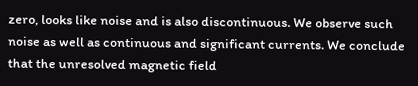zero, looks like noise and is also discontinuous. We observe such noise as well as continuous and significant currents. We conclude that the unresolved magnetic field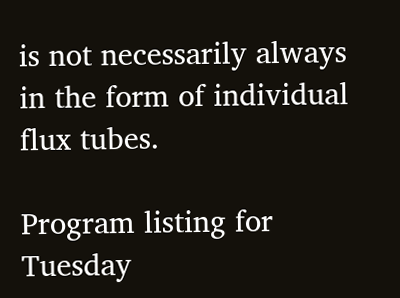is not necessarily always in the form of individual flux tubes.

Program listing for Tuesday